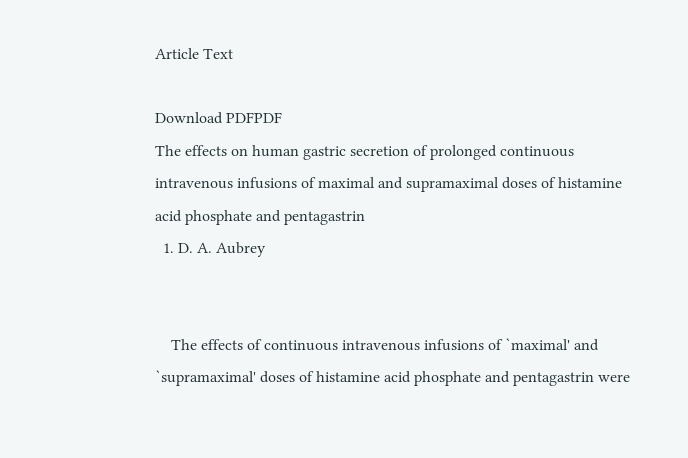Article Text

Download PDFPDF
The effects on human gastric secretion of prolonged continuous intravenous infusions of maximal and supramaximal doses of histamine acid phosphate and pentagastrin
  1. D. A. Aubrey


    The effects of continuous intravenous infusions of `maximal' and `supramaximal' doses of histamine acid phosphate and pentagastrin were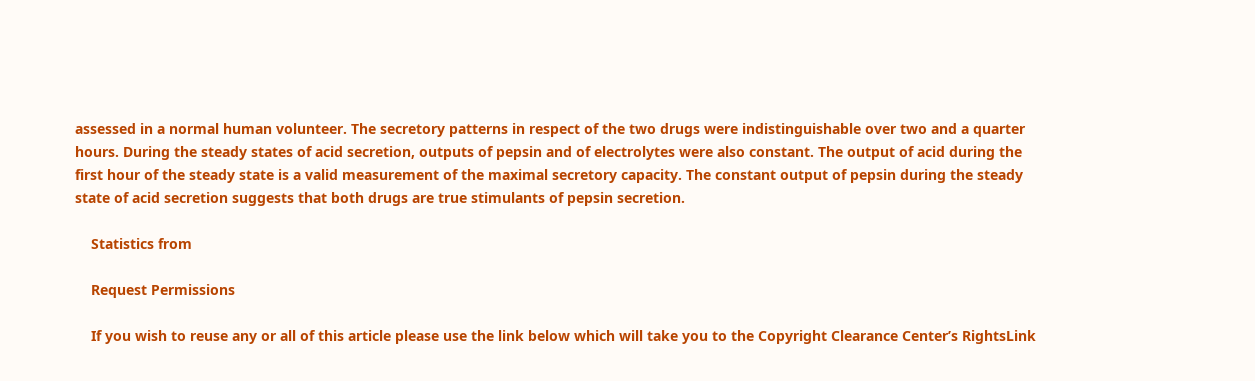assessed in a normal human volunteer. The secretory patterns in respect of the two drugs were indistinguishable over two and a quarter hours. During the steady states of acid secretion, outputs of pepsin and of electrolytes were also constant. The output of acid during the first hour of the steady state is a valid measurement of the maximal secretory capacity. The constant output of pepsin during the steady state of acid secretion suggests that both drugs are true stimulants of pepsin secretion.

    Statistics from

    Request Permissions

    If you wish to reuse any or all of this article please use the link below which will take you to the Copyright Clearance Center’s RightsLink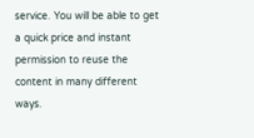service. You will be able to get a quick price and instant permission to reuse the content in many different ways.